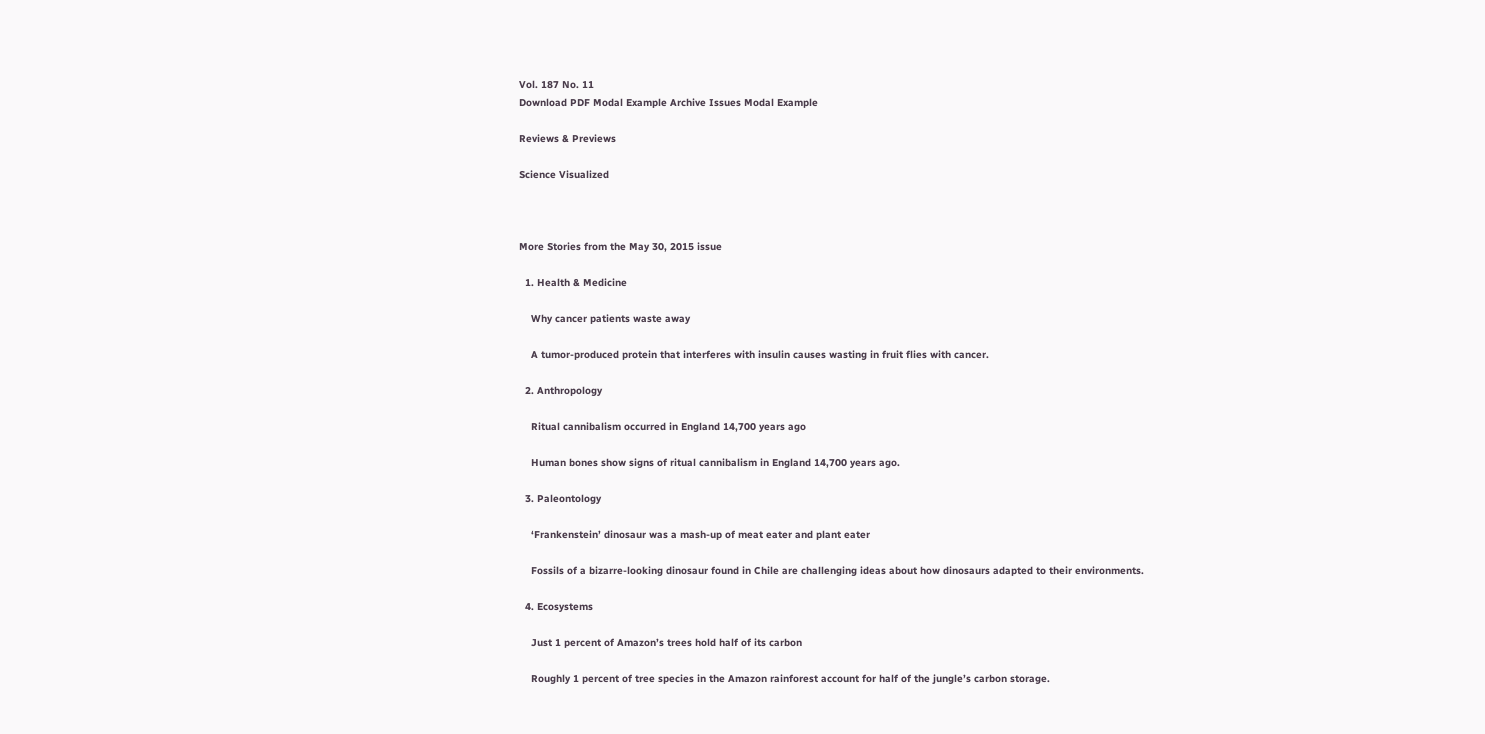Vol. 187 No. 11
Download PDF Modal Example Archive Issues Modal Example

Reviews & Previews

Science Visualized



More Stories from the May 30, 2015 issue

  1. Health & Medicine

    Why cancer patients waste away

    A tumor-produced protein that interferes with insulin causes wasting in fruit flies with cancer.

  2. Anthropology

    Ritual cannibalism occurred in England 14,700 years ago

    Human bones show signs of ritual cannibalism in England 14,700 years ago.

  3. Paleontology

    ‘Frankenstein’ dinosaur was a mash-up of meat eater and plant eater

    Fossils of a bizarre-looking dinosaur found in Chile are challenging ideas about how dinosaurs adapted to their environments.

  4. Ecosystems

    Just 1 percent of Amazon’s trees hold half of its carbon

    Roughly 1 percent of tree species in the Amazon rainforest account for half of the jungle’s carbon storage.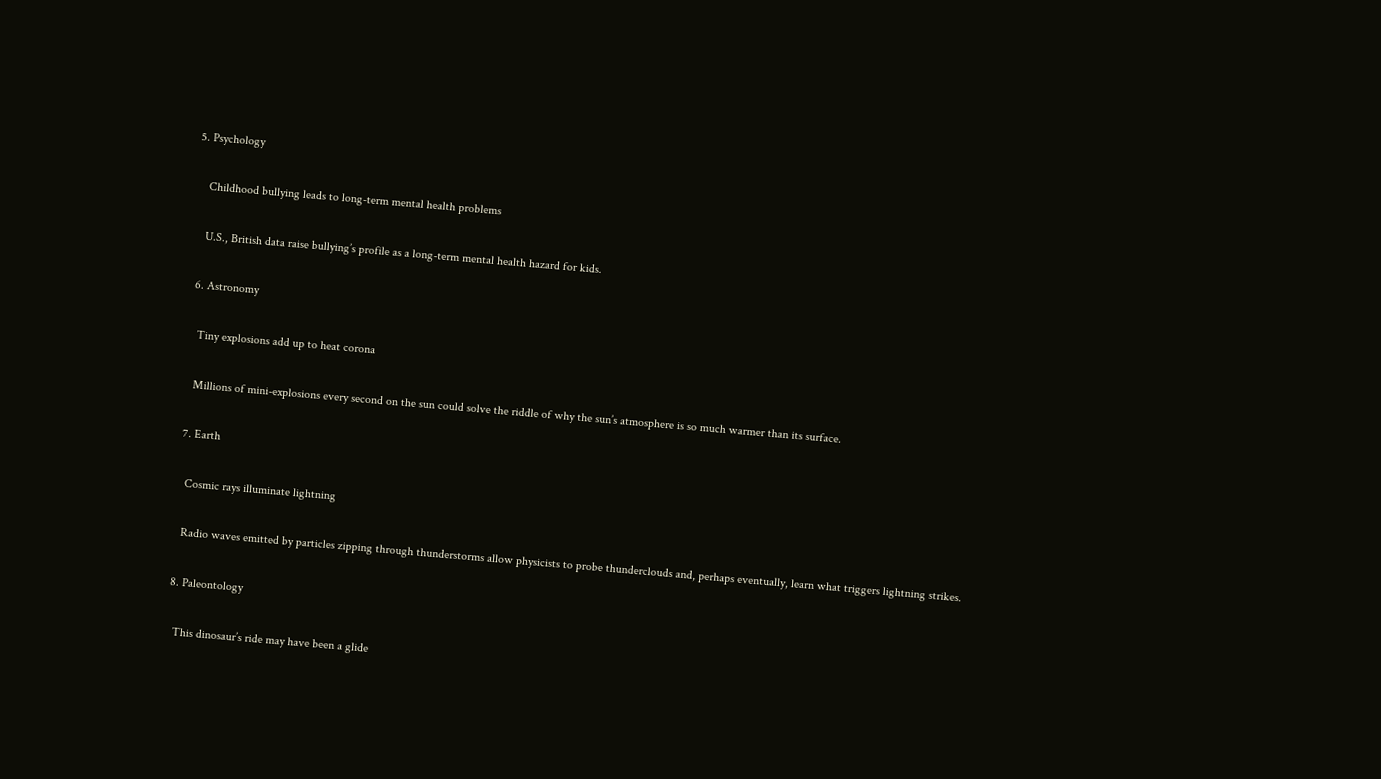5. Psychology

    Childhood bullying leads to long-term mental health problems

    U.S., British data raise bullying’s profile as a long-term mental health hazard for kids.

  6. Astronomy

    Tiny explosions add up to heat corona

    Millions of mini-explosions every second on the sun could solve the riddle of why the sun’s atmosphere is so much warmer than its surface.

  7. Earth

    Cosmic rays illuminate lightning

    Radio waves emitted by particles zipping through thunderstorms allow physicists to probe thunderclouds and, perhaps eventually, learn what triggers lightning strikes.

  8. Paleontology

    This dinosaur’s ride may have been a glide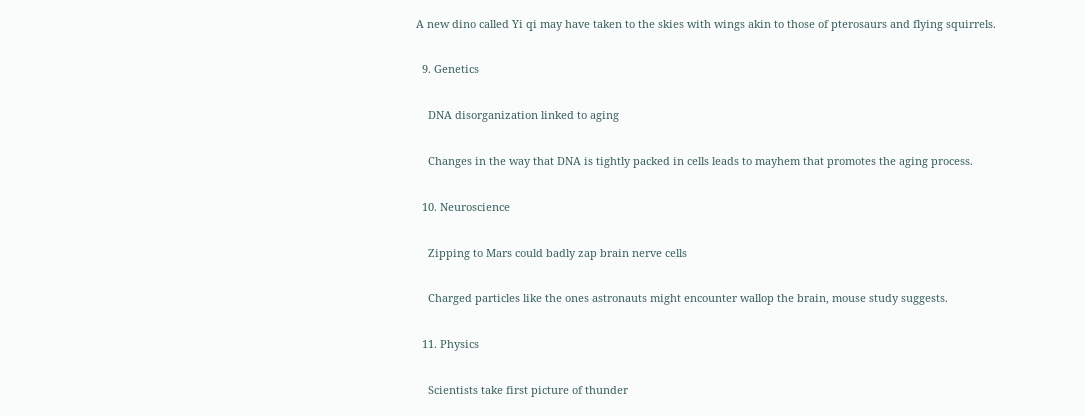A new dino called Yi qi may have taken to the skies with wings akin to those of pterosaurs and flying squirrels.

  9. Genetics

    DNA disorganization linked to aging

    Changes in the way that DNA is tightly packed in cells leads to mayhem that promotes the aging process.

  10. Neuroscience

    Zipping to Mars could badly zap brain nerve cells

    Charged particles like the ones astronauts might encounter wallop the brain, mouse study suggests.

  11. Physics

    Scientists take first picture of thunder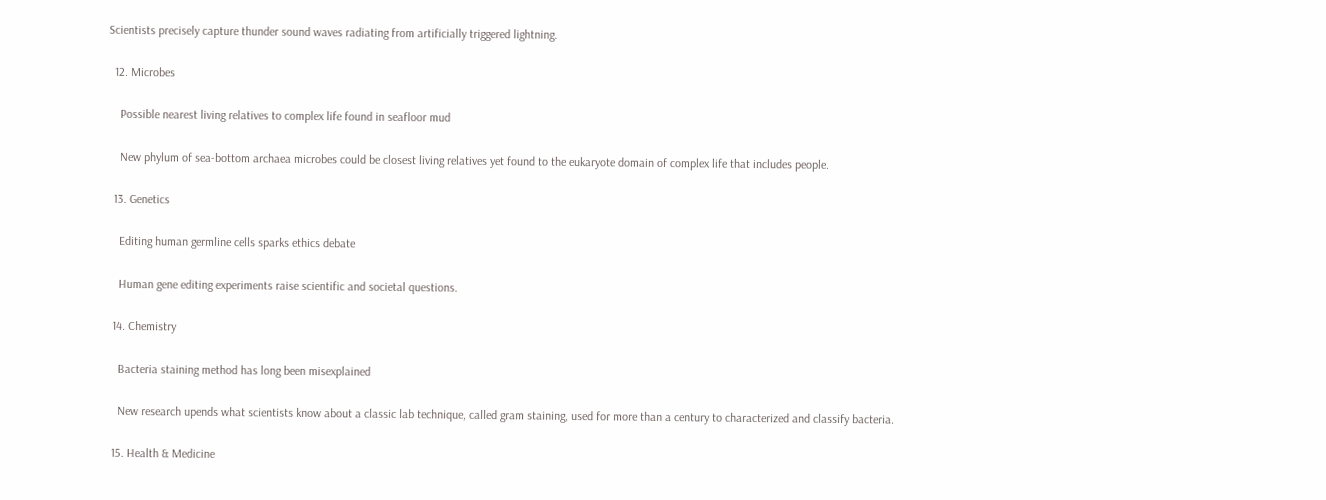Scientists precisely capture thunder sound waves radiating from artificially triggered lightning.

  12. Microbes

    Possible nearest living relatives to complex life found in seafloor mud

    New phylum of sea-bottom archaea microbes could be closest living relatives yet found to the eukaryote domain of complex life that includes people.

  13. Genetics

    Editing human germline cells sparks ethics debate

    Human gene editing experiments raise scientific and societal questions.

  14. Chemistry

    Bacteria staining method has long been misexplained

    New research upends what scientists know about a classic lab technique, called gram staining, used for more than a century to characterized and classify bacteria.

  15. Health & Medicine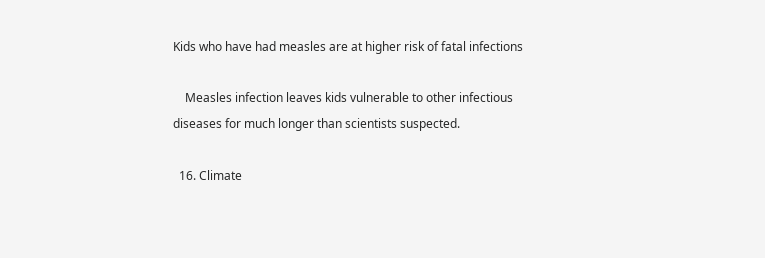Kids who have had measles are at higher risk of fatal infections

    Measles infection leaves kids vulnerable to other infectious diseases for much longer than scientists suspected.

  16. Climate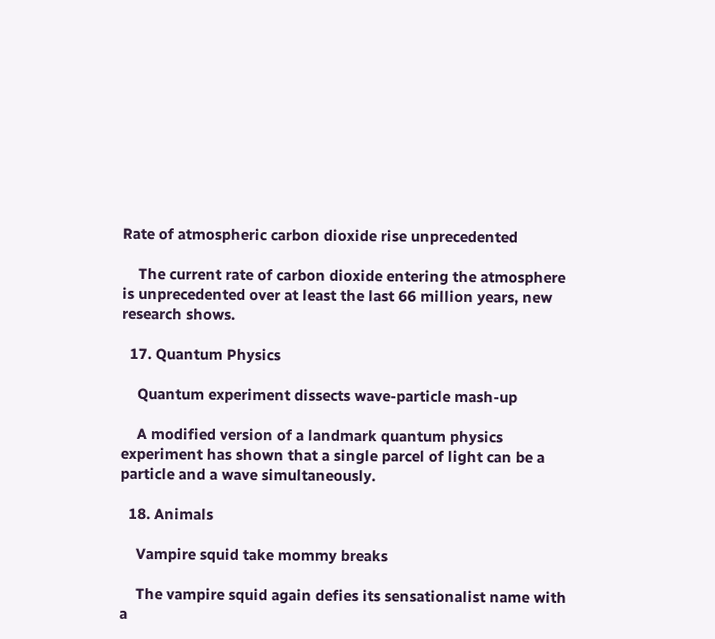Rate of atmospheric carbon dioxide rise unprecedented

    The current rate of carbon dioxide entering the atmosphere is unprecedented over at least the last 66 million years, new research shows.

  17. Quantum Physics

    Quantum experiment dissects wave-particle mash-up

    A modified version of a landmark quantum physics experiment has shown that a single parcel of light can be a particle and a wave simultaneously.

  18. Animals

    Vampire squid take mommy breaks

    The vampire squid again defies its sensationalist name with a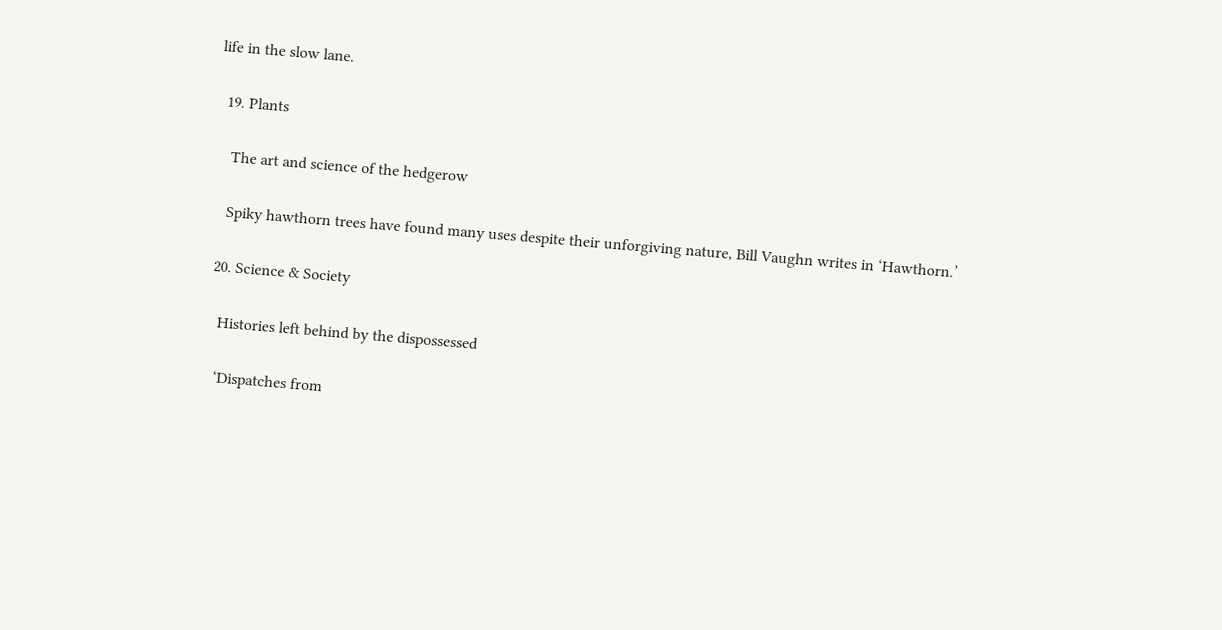life in the slow lane.

  19. Plants

    The art and science of the hedgerow

    Spiky hawthorn trees have found many uses despite their unforgiving nature, Bill Vaughn writes in ‘Hawthorn.’

  20. Science & Society

    Histories left behind by the dispossessed

    ‘Dispatches from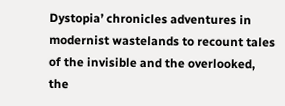Dystopia’ chronicles adventures in modernist wastelands to recount tales of the invisible and the overlooked, the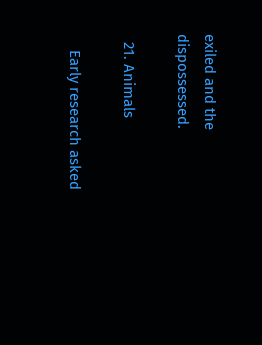exiled and the dispossessed.

  21. Animals

    Early research asked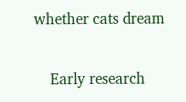whether cats dream

    Early research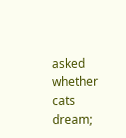asked whether cats dream;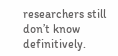researchers still don’t know definitively.